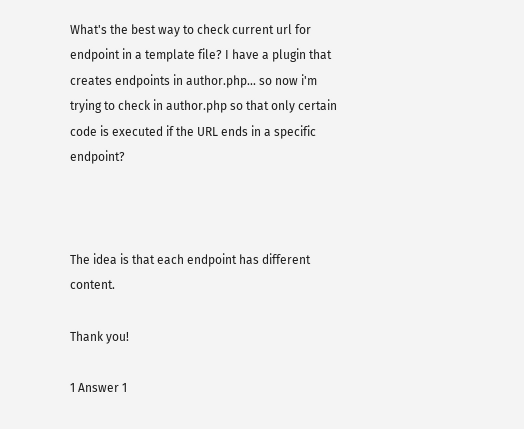What's the best way to check current url for endpoint in a template file? I have a plugin that creates endpoints in author.php... so now i'm trying to check in author.php so that only certain code is executed if the URL ends in a specific endpoint?



The idea is that each endpoint has different content.

Thank you!

1 Answer 1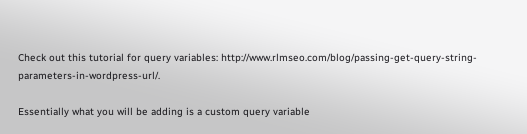Check out this tutorial for query variables: http://www.rlmseo.com/blog/passing-get-query-string-parameters-in-wordpress-url/.

Essentially what you will be adding is a custom query variable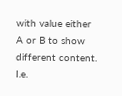with value either A or B to show different content. I.e.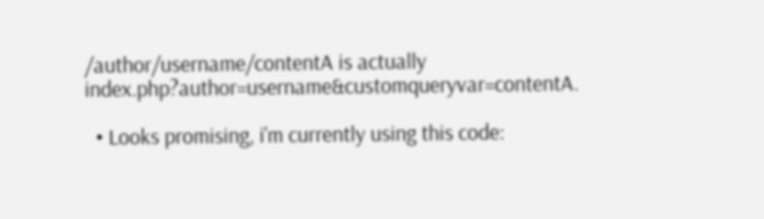/author/username/contentA is actually index.php?author=username&customqueryvar=contentA.

  • Looks promising, i'm currently using this code: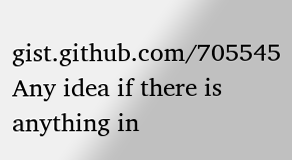gist.github.com/705545 Any idea if there is anything in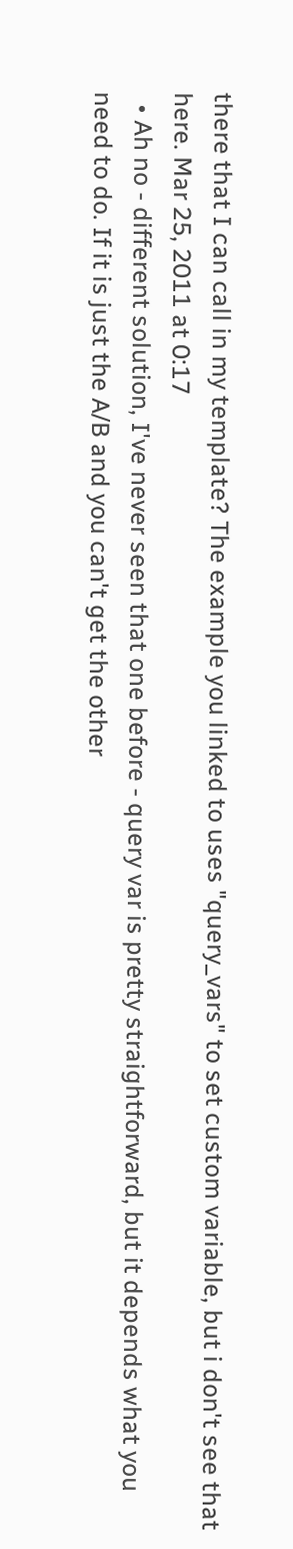there that I can call in my template? The example you linked to uses "query_vars" to set custom variable, but i don't see that here. Mar 25, 2011 at 0:17
  • Ah no - different solution, I've never seen that one before - query var is pretty straightforward, but it depends what you need to do. If it is just the A/B and you can't get the other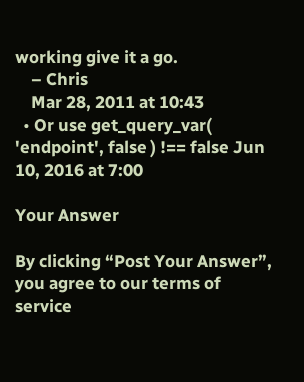working give it a go.
    – Chris
    Mar 28, 2011 at 10:43
  • Or use get_query_var( 'endpoint', false ) !== false Jun 10, 2016 at 7:00

Your Answer

By clicking “Post Your Answer”, you agree to our terms of service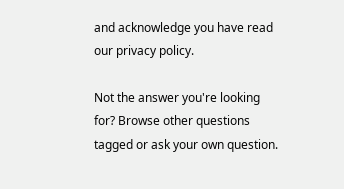and acknowledge you have read our privacy policy.

Not the answer you're looking for? Browse other questions tagged or ask your own question.